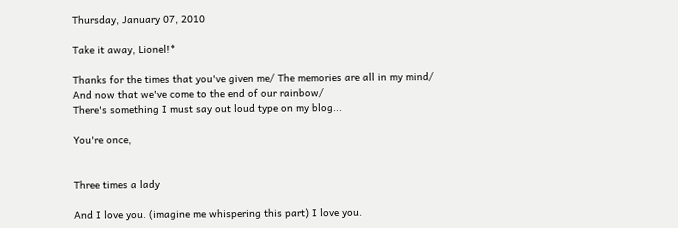Thursday, January 07, 2010

Take it away, Lionel!*

Thanks for the times that you've given me/ The memories are all in my mind/
And now that we've come to the end of our rainbow/
There's something I must say out loud type on my blog...

You're once,


Three times a lady

And I love you. (imagine me whispering this part) I love you.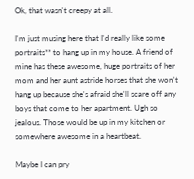Ok, that wasn't creepy at all.

I'm just musing here that I'd really like some portraits** to hang up in my house. A friend of mine has these awesome, huge portraits of her mom and her aunt astride horses that she won't hang up because she's afraid she'll scare off any boys that come to her apartment. Ugh so jealous. Those would be up in my kitchen or somewhere awesome in a heartbeat.

Maybe I can pry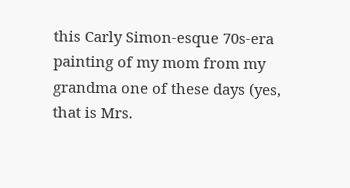this Carly Simon-esque 70s-era painting of my mom from my grandma one of these days (yes, that is Mrs.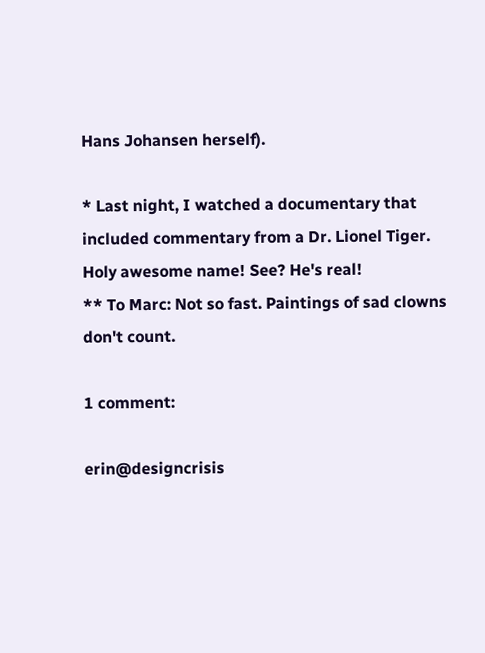Hans Johansen herself).

* Last night, I watched a documentary that included commentary from a Dr. Lionel Tiger. Holy awesome name! See? He's real!
** To Marc: Not so fast. Paintings of sad clowns don't count.

1 comment:

erin@designcrisis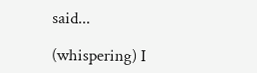said...

(whispering) I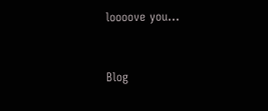loooove you...


Blog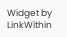Widget by LinkWithin